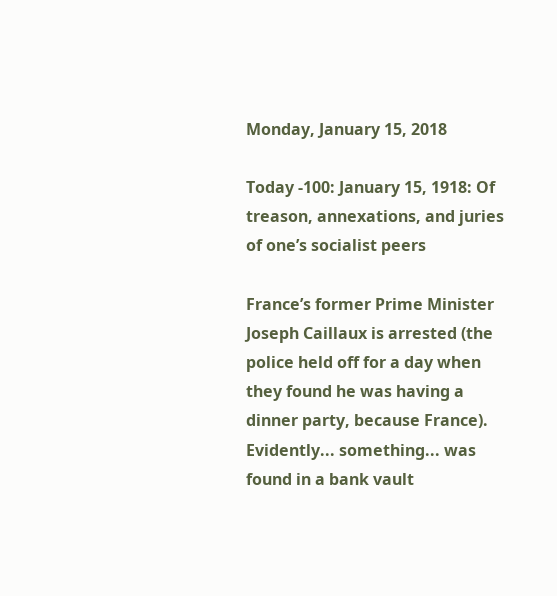Monday, January 15, 2018

Today -100: January 15, 1918: Of treason, annexations, and juries of one’s socialist peers

France’s former Prime Minister Joseph Caillaux is arrested (the police held off for a day when they found he was having a dinner party, because France). Evidently... something... was found in a bank vault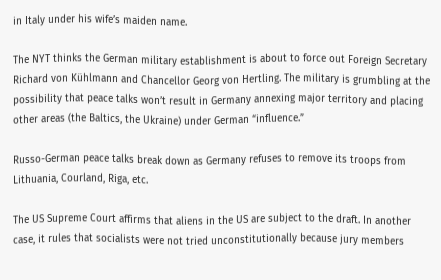in Italy under his wife’s maiden name.

The NYT thinks the German military establishment is about to force out Foreign Secretary Richard von Kühlmann and Chancellor Georg von Hertling. The military is grumbling at the possibility that peace talks won’t result in Germany annexing major territory and placing other areas (the Baltics, the Ukraine) under German “influence.”

Russo-German peace talks break down as Germany refuses to remove its troops from Lithuania, Courland, Riga, etc.

The US Supreme Court affirms that aliens in the US are subject to the draft. In another case, it rules that socialists were not tried unconstitutionally because jury members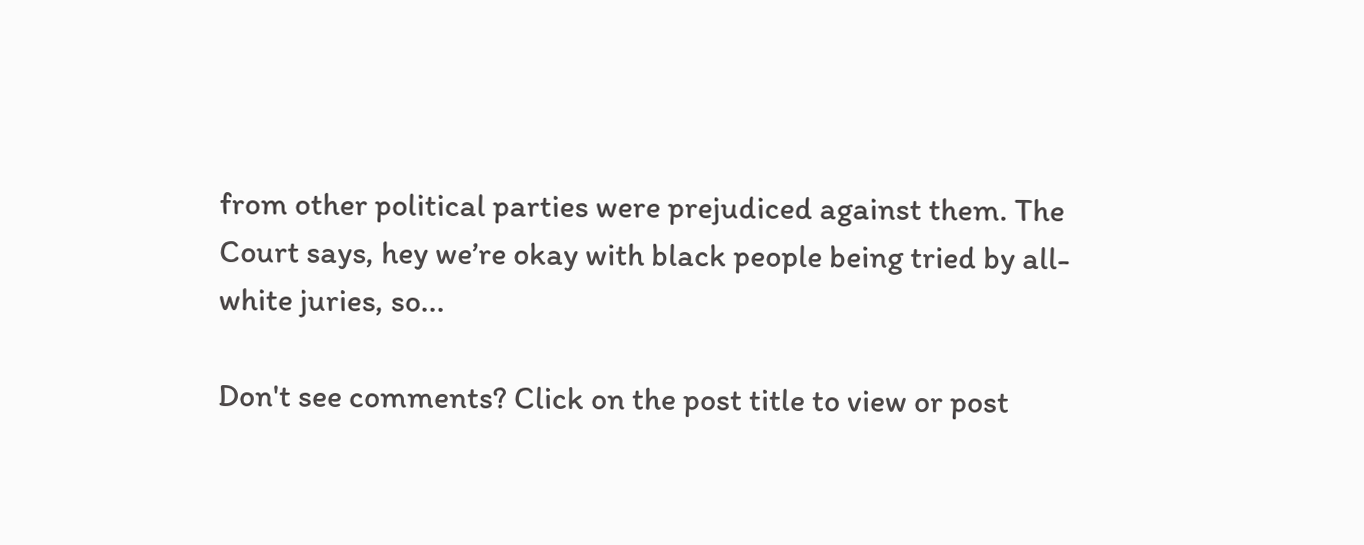from other political parties were prejudiced against them. The Court says, hey we’re okay with black people being tried by all-white juries, so...

Don't see comments? Click on the post title to view or post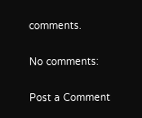comments.

No comments:

Post a Comment